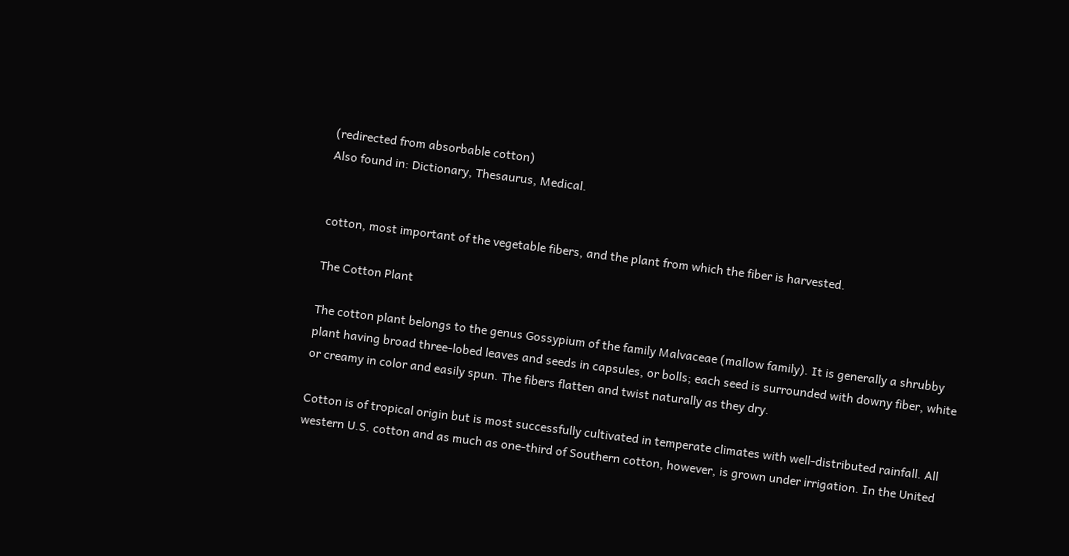(redirected from absorbable cotton)
Also found in: Dictionary, Thesaurus, Medical.


cotton, most important of the vegetable fibers, and the plant from which the fiber is harvested.

The Cotton Plant

The cotton plant belongs to the genus Gossypium of the family Malvaceae (mallow family). It is generally a shrubby plant having broad three-lobed leaves and seeds in capsules, or bolls; each seed is surrounded with downy fiber, white or creamy in color and easily spun. The fibers flatten and twist naturally as they dry.

Cotton is of tropical origin but is most successfully cultivated in temperate climates with well-distributed rainfall. All western U.S. cotton and as much as one-third of Southern cotton, however, is grown under irrigation. In the United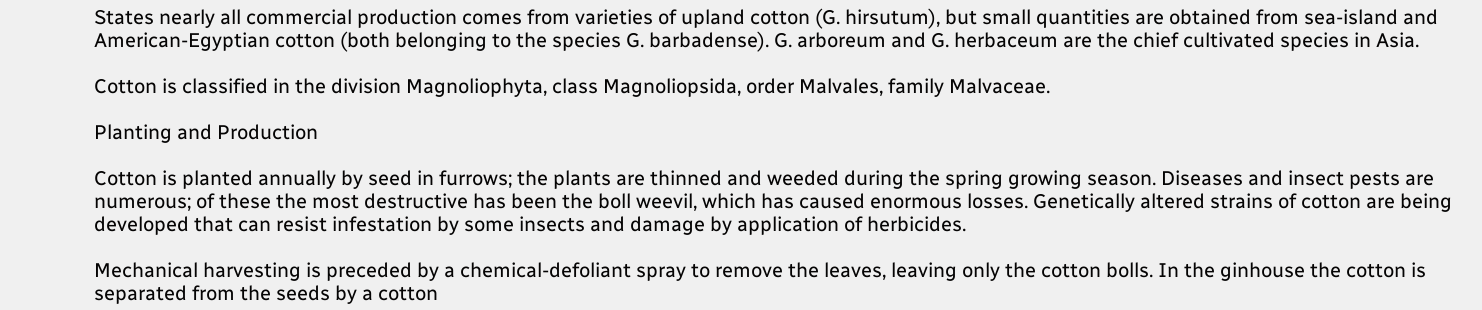States nearly all commercial production comes from varieties of upland cotton (G. hirsutum), but small quantities are obtained from sea-island and American-Egyptian cotton (both belonging to the species G. barbadense). G. arboreum and G. herbaceum are the chief cultivated species in Asia.

Cotton is classified in the division Magnoliophyta, class Magnoliopsida, order Malvales, family Malvaceae.

Planting and Production

Cotton is planted annually by seed in furrows; the plants are thinned and weeded during the spring growing season. Diseases and insect pests are numerous; of these the most destructive has been the boll weevil, which has caused enormous losses. Genetically altered strains of cotton are being developed that can resist infestation by some insects and damage by application of herbicides.

Mechanical harvesting is preceded by a chemical-defoliant spray to remove the leaves, leaving only the cotton bolls. In the ginhouse the cotton is separated from the seeds by a cotton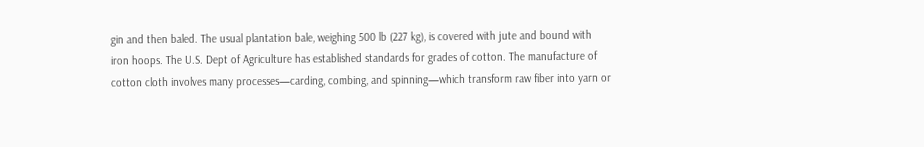gin and then baled. The usual plantation bale, weighing 500 lb (227 kg), is covered with jute and bound with iron hoops. The U.S. Dept of Agriculture has established standards for grades of cotton. The manufacture of cotton cloth involves many processes—carding, combing, and spinning—which transform raw fiber into yarn or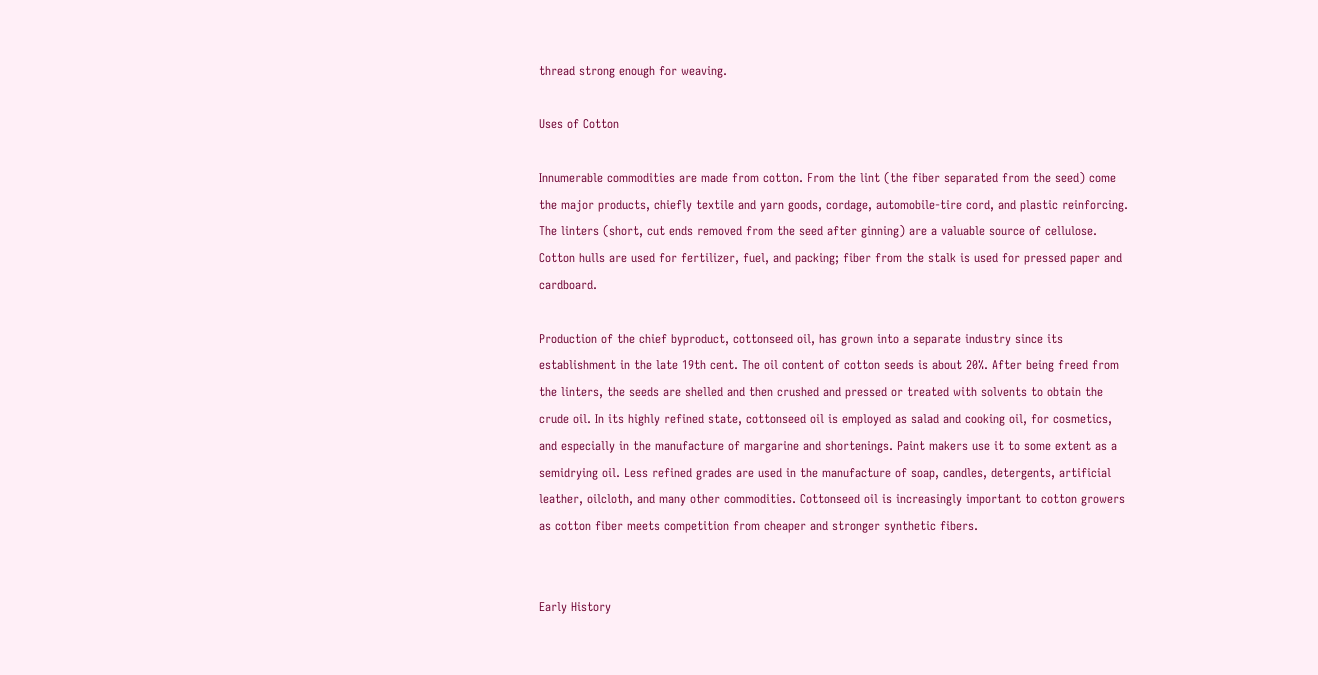thread strong enough for weaving.

Uses of Cotton

Innumerable commodities are made from cotton. From the lint (the fiber separated from the seed) come the major products, chiefly textile and yarn goods, cordage, automobile-tire cord, and plastic reinforcing. The linters (short, cut ends removed from the seed after ginning) are a valuable source of cellulose. Cotton hulls are used for fertilizer, fuel, and packing; fiber from the stalk is used for pressed paper and cardboard.

Production of the chief byproduct, cottonseed oil, has grown into a separate industry since its establishment in the late 19th cent. The oil content of cotton seeds is about 20%. After being freed from the linters, the seeds are shelled and then crushed and pressed or treated with solvents to obtain the crude oil. In its highly refined state, cottonseed oil is employed as salad and cooking oil, for cosmetics, and especially in the manufacture of margarine and shortenings. Paint makers use it to some extent as a semidrying oil. Less refined grades are used in the manufacture of soap, candles, detergents, artificial leather, oilcloth, and many other commodities. Cottonseed oil is increasingly important to cotton growers as cotton fiber meets competition from cheaper and stronger synthetic fibers.


Early History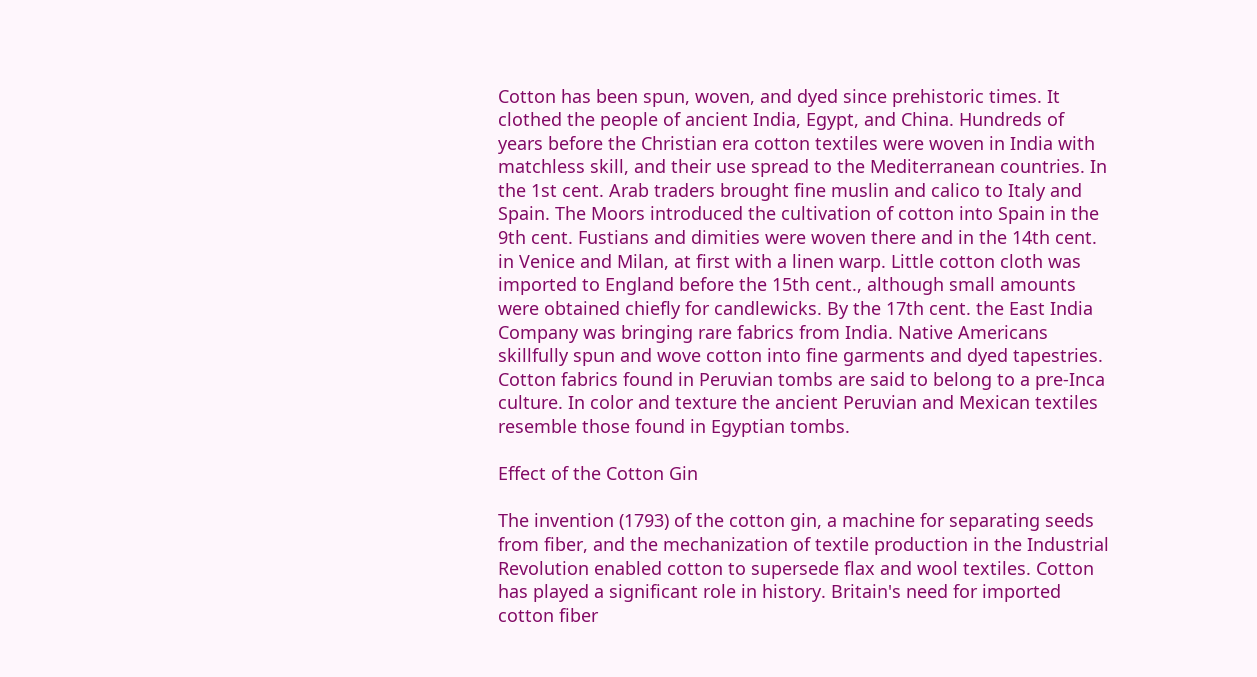Cotton has been spun, woven, and dyed since prehistoric times. It clothed the people of ancient India, Egypt, and China. Hundreds of years before the Christian era cotton textiles were woven in India with matchless skill, and their use spread to the Mediterranean countries. In the 1st cent. Arab traders brought fine muslin and calico to Italy and Spain. The Moors introduced the cultivation of cotton into Spain in the 9th cent. Fustians and dimities were woven there and in the 14th cent. in Venice and Milan, at first with a linen warp. Little cotton cloth was imported to England before the 15th cent., although small amounts were obtained chiefly for candlewicks. By the 17th cent. the East India Company was bringing rare fabrics from India. Native Americans skillfully spun and wove cotton into fine garments and dyed tapestries. Cotton fabrics found in Peruvian tombs are said to belong to a pre-Inca culture. In color and texture the ancient Peruvian and Mexican textiles resemble those found in Egyptian tombs.

Effect of the Cotton Gin

The invention (1793) of the cotton gin, a machine for separating seeds from fiber, and the mechanization of textile production in the Industrial Revolution enabled cotton to supersede flax and wool textiles. Cotton has played a significant role in history. Britain's need for imported cotton fiber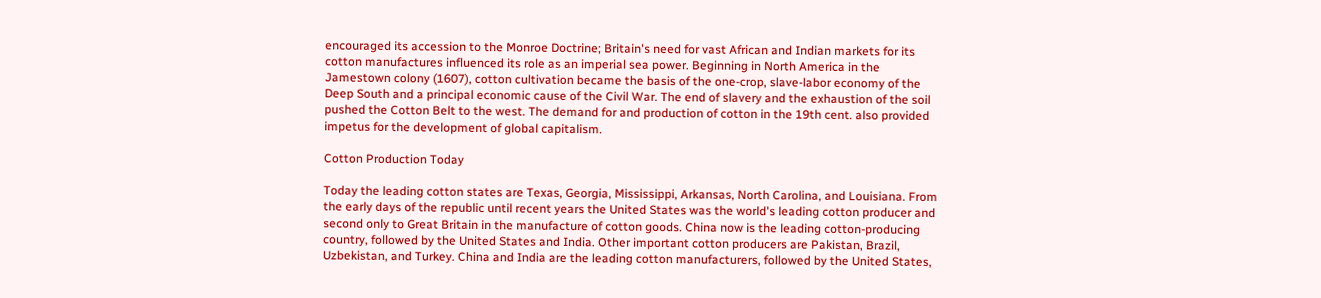encouraged its accession to the Monroe Doctrine; Britain's need for vast African and Indian markets for its cotton manufactures influenced its role as an imperial sea power. Beginning in North America in the Jamestown colony (1607), cotton cultivation became the basis of the one-crop, slave-labor economy of the Deep South and a principal economic cause of the Civil War. The end of slavery and the exhaustion of the soil pushed the Cotton Belt to the west. The demand for and production of cotton in the 19th cent. also provided impetus for the development of global capitalism.

Cotton Production Today

Today the leading cotton states are Texas, Georgia, Mississippi, Arkansas, North Carolina, and Louisiana. From the early days of the republic until recent years the United States was the world's leading cotton producer and second only to Great Britain in the manufacture of cotton goods. China now is the leading cotton-producing country, followed by the United States and India. Other important cotton producers are Pakistan, Brazil, Uzbekistan, and Turkey. China and India are the leading cotton manufacturers, followed by the United States,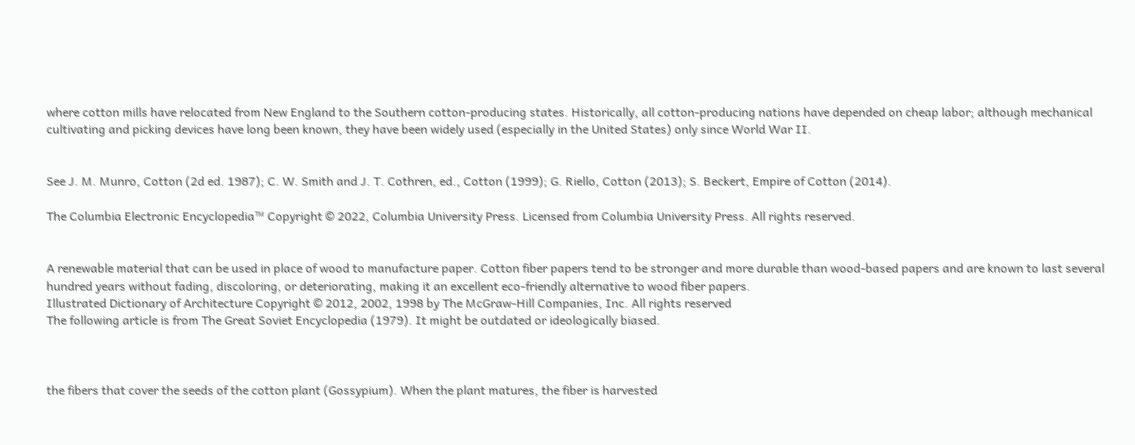where cotton mills have relocated from New England to the Southern cotton-producing states. Historically, all cotton-producing nations have depended on cheap labor; although mechanical cultivating and picking devices have long been known, they have been widely used (especially in the United States) only since World War II.


See J. M. Munro, Cotton (2d ed. 1987); C. W. Smith and J. T. Cothren, ed., Cotton (1999); G. Riello, Cotton (2013); S. Beckert, Empire of Cotton (2014).

The Columbia Electronic Encyclopedia™ Copyright © 2022, Columbia University Press. Licensed from Columbia University Press. All rights reserved.


A renewable material that can be used in place of wood to manufacture paper. Cotton fiber papers tend to be stronger and more durable than wood-based papers and are known to last several hundred years without fading, discoloring, or deteriorating, making it an excellent eco-friendly alternative to wood fiber papers.
Illustrated Dictionary of Architecture Copyright © 2012, 2002, 1998 by The McGraw-Hill Companies, Inc. All rights reserved
The following article is from The Great Soviet Encyclopedia (1979). It might be outdated or ideologically biased.



the fibers that cover the seeds of the cotton plant (Gossypium). When the plant matures, the fiber is harvested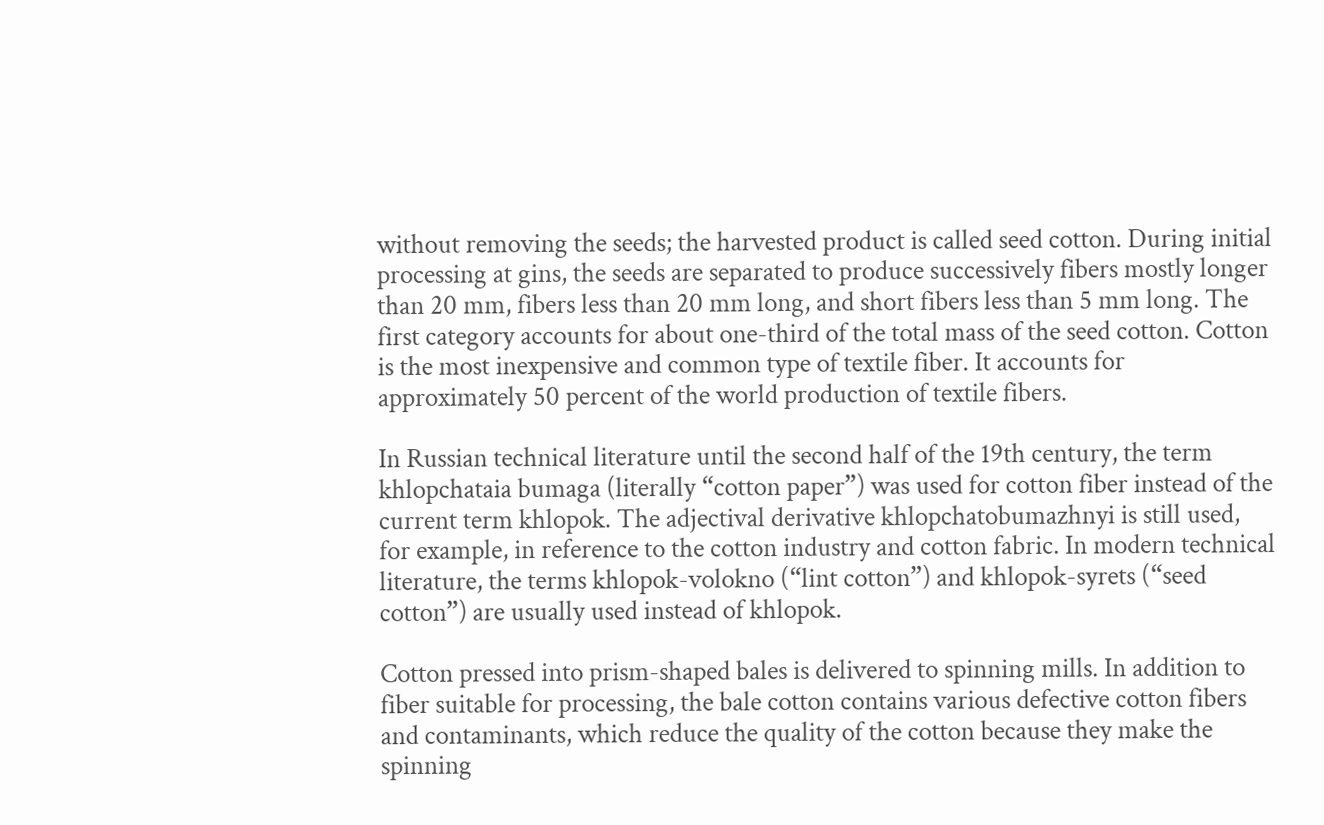without removing the seeds; the harvested product is called seed cotton. During initial processing at gins, the seeds are separated to produce successively fibers mostly longer than 20 mm, fibers less than 20 mm long, and short fibers less than 5 mm long. The first category accounts for about one-third of the total mass of the seed cotton. Cotton is the most inexpensive and common type of textile fiber. It accounts for approximately 50 percent of the world production of textile fibers.

In Russian technical literature until the second half of the 19th century, the term khlopchataia bumaga (literally “cotton paper”) was used for cotton fiber instead of the current term khlopok. The adjectival derivative khlopchatobumazhnyi is still used, for example, in reference to the cotton industry and cotton fabric. In modern technical literature, the terms khlopok-volokno (“lint cotton”) and khlopok-syrets (“seed cotton”) are usually used instead of khlopok.

Cotton pressed into prism-shaped bales is delivered to spinning mills. In addition to fiber suitable for processing, the bale cotton contains various defective cotton fibers and contaminants, which reduce the quality of the cotton because they make the spinning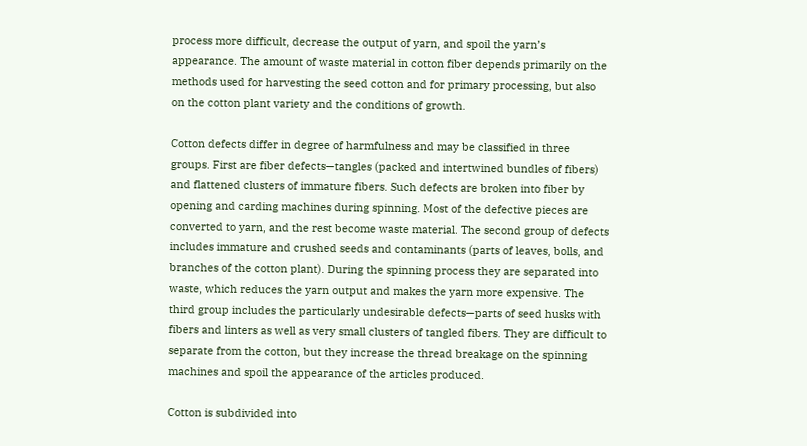process more difficult, decrease the output of yarn, and spoil the yarn’s appearance. The amount of waste material in cotton fiber depends primarily on the methods used for harvesting the seed cotton and for primary processing, but also on the cotton plant variety and the conditions of growth.

Cotton defects differ in degree of harmfulness and may be classified in three groups. First are fiber defects—tangles (packed and intertwined bundles of fibers) and flattened clusters of immature fibers. Such defects are broken into fiber by opening and carding machines during spinning. Most of the defective pieces are converted to yarn, and the rest become waste material. The second group of defects includes immature and crushed seeds and contaminants (parts of leaves, bolls, and branches of the cotton plant). During the spinning process they are separated into waste, which reduces the yarn output and makes the yarn more expensive. The third group includes the particularly undesirable defects—parts of seed husks with fibers and linters as well as very small clusters of tangled fibers. They are difficult to separate from the cotton, but they increase the thread breakage on the spinning machines and spoil the appearance of the articles produced.

Cotton is subdivided into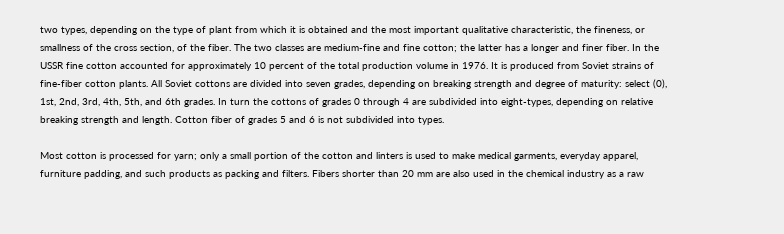two types, depending on the type of plant from which it is obtained and the most important qualitative characteristic, the fineness, or smallness of the cross section, of the fiber. The two classes are medium-fine and fine cotton; the latter has a longer and finer fiber. In the USSR fine cotton accounted for approximately 10 percent of the total production volume in 1976. It is produced from Soviet strains of fine-fiber cotton plants. All Soviet cottons are divided into seven grades, depending on breaking strength and degree of maturity: select (0), 1st, 2nd, 3rd, 4th, 5th, and 6th grades. In turn the cottons of grades 0 through 4 are subdivided into eight-types, depending on relative breaking strength and length. Cotton fiber of grades 5 and 6 is not subdivided into types.

Most cotton is processed for yarn; only a small portion of the cotton and linters is used to make medical garments, everyday apparel, furniture padding, and such products as packing and filters. Fibers shorter than 20 mm are also used in the chemical industry as a raw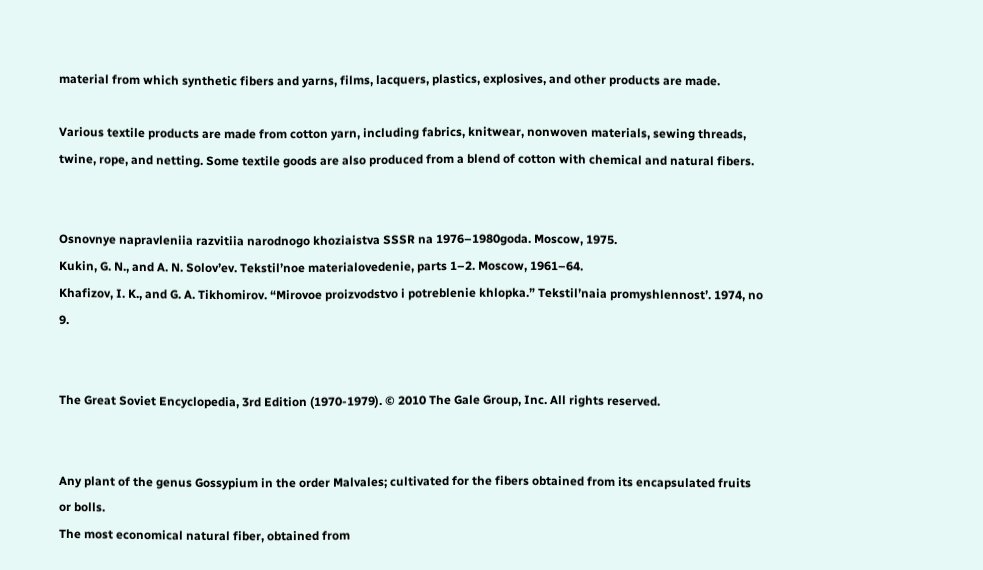material from which synthetic fibers and yarns, films, lacquers, plastics, explosives, and other products are made.

Various textile products are made from cotton yarn, including fabrics, knitwear, nonwoven materials, sewing threads, twine, rope, and netting. Some textile goods are also produced from a blend of cotton with chemical and natural fibers.


Osnovnye napravleniia razvitiia narodnogo khoziaistva SSSR na 1976–1980goda. Moscow, 1975.
Kukin, G. N., and A. N. Solov’ev. Tekstil’noe materialovedenie, parts 1–2. Moscow, 1961–64.
Khafizov, I. K., and G. A. Tikhomirov. “Mirovoe proizvodstvo i potreblenie khlopka.” Tekstil’naia promyshlennost’. 1974, no 9.


The Great Soviet Encyclopedia, 3rd Edition (1970-1979). © 2010 The Gale Group, Inc. All rights reserved.


Any plant of the genus Gossypium in the order Malvales; cultivated for the fibers obtained from its encapsulated fruits or bolls.
The most economical natural fiber, obtained from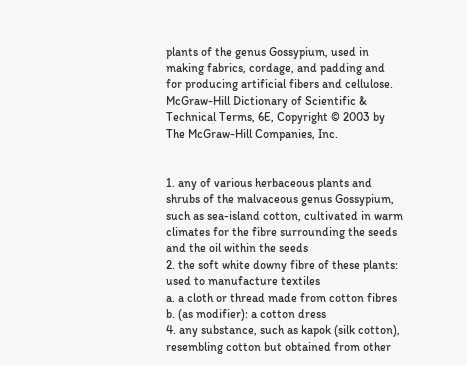plants of the genus Gossypium, used in making fabrics, cordage, and padding and for producing artificial fibers and cellulose.
McGraw-Hill Dictionary of Scientific & Technical Terms, 6E, Copyright © 2003 by The McGraw-Hill Companies, Inc.


1. any of various herbaceous plants and shrubs of the malvaceous genus Gossypium, such as sea-island cotton, cultivated in warm climates for the fibre surrounding the seeds and the oil within the seeds
2. the soft white downy fibre of these plants: used to manufacture textiles
a. a cloth or thread made from cotton fibres
b. (as modifier): a cotton dress
4. any substance, such as kapok (silk cotton), resembling cotton but obtained from other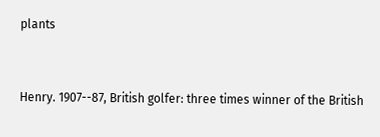plants


Henry. 1907--87, British golfer: three times winner of the British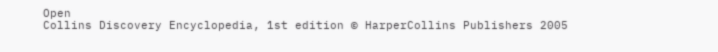Open
Collins Discovery Encyclopedia, 1st edition © HarperCollins Publishers 2005